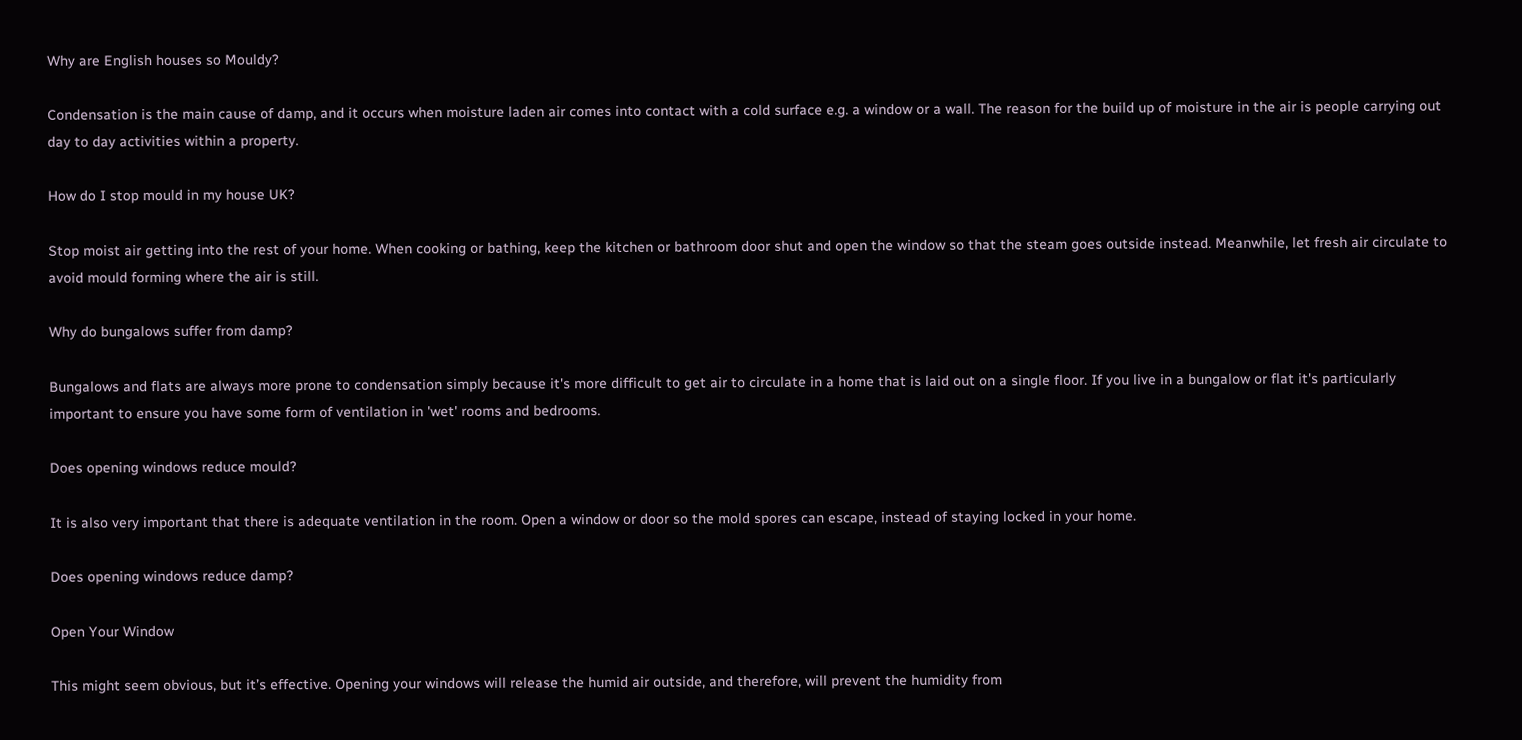Why are English houses so Mouldy?

Condensation is the main cause of damp, and it occurs when moisture laden air comes into contact with a cold surface e.g. a window or a wall. The reason for the build up of moisture in the air is people carrying out day to day activities within a property.

How do I stop mould in my house UK?

Stop moist air getting into the rest of your home. When cooking or bathing, keep the kitchen or bathroom door shut and open the window so that the steam goes outside instead. Meanwhile, let fresh air circulate to avoid mould forming where the air is still.

Why do bungalows suffer from damp?

Bungalows and flats are always more prone to condensation simply because it's more difficult to get air to circulate in a home that is laid out on a single floor. If you live in a bungalow or flat it's particularly important to ensure you have some form of ventilation in 'wet' rooms and bedrooms.

Does opening windows reduce mould?

It is also very important that there is adequate ventilation in the room. Open a window or door so the mold spores can escape, instead of staying locked in your home.

Does opening windows reduce damp?

Open Your Window

This might seem obvious, but it’s effective. Opening your windows will release the humid air outside, and therefore, will prevent the humidity from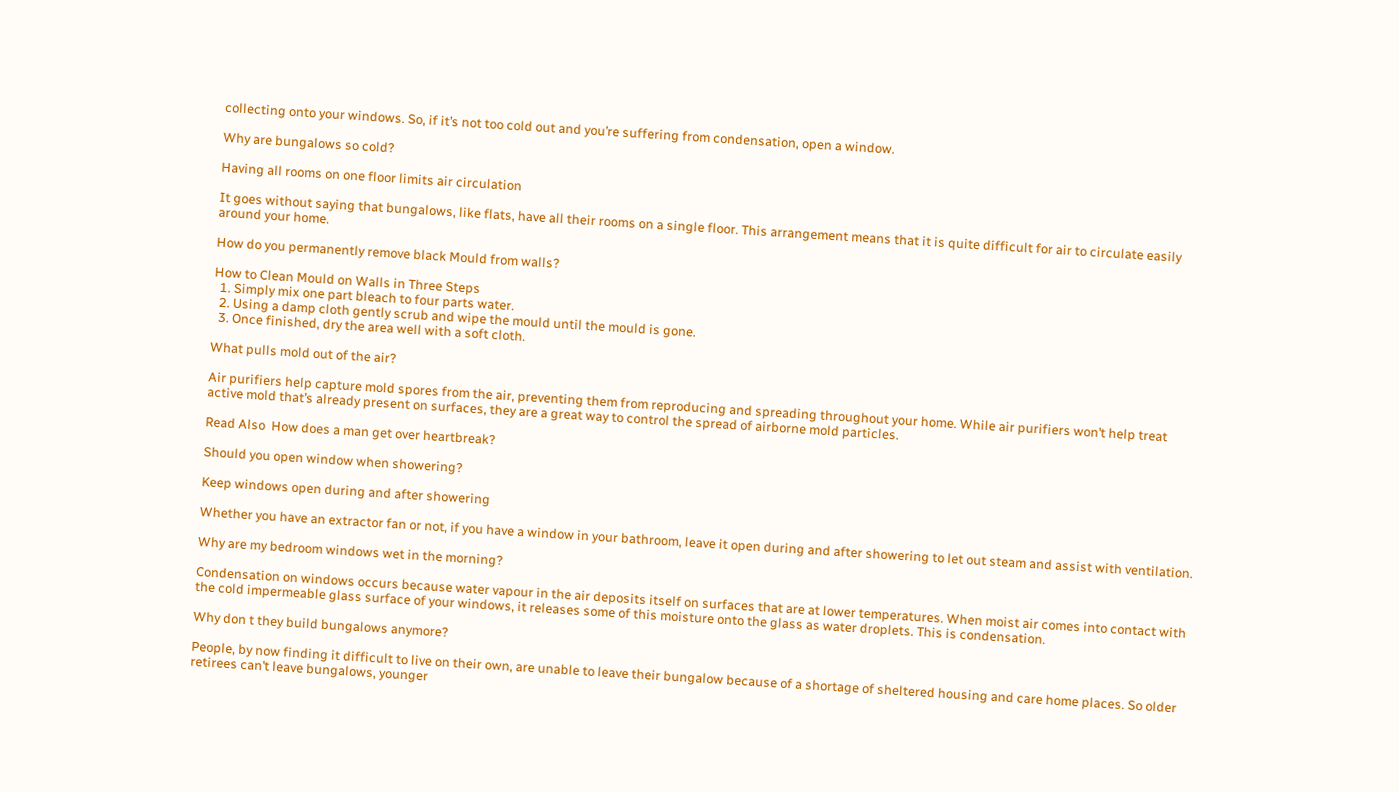collecting onto your windows. So, if it’s not too cold out and you’re suffering from condensation, open a window.

Why are bungalows so cold?

Having all rooms on one floor limits air circulation

It goes without saying that bungalows, like flats, have all their rooms on a single floor. This arrangement means that it is quite difficult for air to circulate easily around your home.

How do you permanently remove black Mould from walls?

How to Clean Mould on Walls in Three Steps
  1. Simply mix one part bleach to four parts water.
  2. Using a damp cloth gently scrub and wipe the mould until the mould is gone.
  3. Once finished, dry the area well with a soft cloth.

What pulls mold out of the air?

Air purifiers help capture mold spores from the air, preventing them from reproducing and spreading throughout your home. While air purifiers won’t help treat active mold that’s already present on surfaces, they are a great way to control the spread of airborne mold particles.

Read Also  How does a man get over heartbreak?

Should you open window when showering?

Keep windows open during and after showering

Whether you have an extractor fan or not, if you have a window in your bathroom, leave it open during and after showering to let out steam and assist with ventilation.

Why are my bedroom windows wet in the morning?

Condensation on windows occurs because water vapour in the air deposits itself on surfaces that are at lower temperatures. When moist air comes into contact with the cold impermeable glass surface of your windows, it releases some of this moisture onto the glass as water droplets. This is condensation.

Why don t they build bungalows anymore?

People, by now finding it difficult to live on their own, are unable to leave their bungalow because of a shortage of sheltered housing and care home places. So older retirees can’t leave bungalows, younger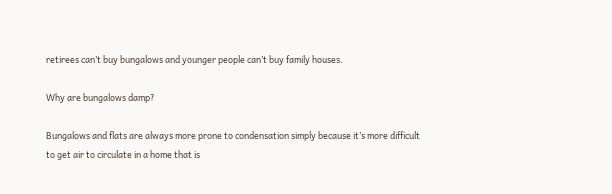retirees can’t buy bungalows and younger people can’t buy family houses.

Why are bungalows damp?

Bungalows and flats are always more prone to condensation simply because it’s more difficult to get air to circulate in a home that is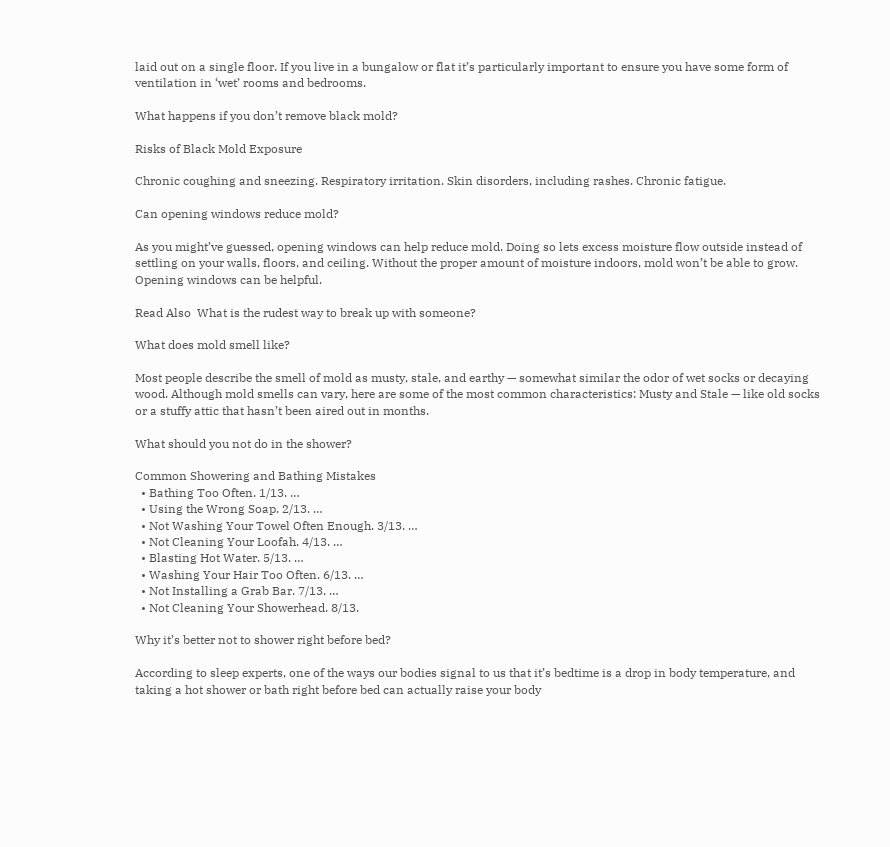laid out on a single floor. If you live in a bungalow or flat it’s particularly important to ensure you have some form of ventilation in ‘wet’ rooms and bedrooms.

What happens if you don’t remove black mold?

Risks of Black Mold Exposure

Chronic coughing and sneezing. Respiratory irritation. Skin disorders, including rashes. Chronic fatigue.

Can opening windows reduce mold?

As you might’ve guessed, opening windows can help reduce mold. Doing so lets excess moisture flow outside instead of settling on your walls, floors, and ceiling. Without the proper amount of moisture indoors, mold won’t be able to grow. Opening windows can be helpful.

Read Also  What is the rudest way to break up with someone?

What does mold smell like?

Most people describe the smell of mold as musty, stale, and earthy — somewhat similar the odor of wet socks or decaying wood. Although mold smells can vary, here are some of the most common characteristics: Musty and Stale — like old socks or a stuffy attic that hasn’t been aired out in months.

What should you not do in the shower?

Common Showering and Bathing Mistakes
  • Bathing Too Often. 1/13. …
  • Using the Wrong Soap. 2/13. …
  • Not Washing Your Towel Often Enough. 3/13. …
  • Not Cleaning Your Loofah. 4/13. …
  • Blasting Hot Water. 5/13. …
  • Washing Your Hair Too Often. 6/13. …
  • Not Installing a Grab Bar. 7/13. …
  • Not Cleaning Your Showerhead. 8/13.

Why it’s better not to shower right before bed?

According to sleep experts, one of the ways our bodies signal to us that it’s bedtime is a drop in body temperature, and taking a hot shower or bath right before bed can actually raise your body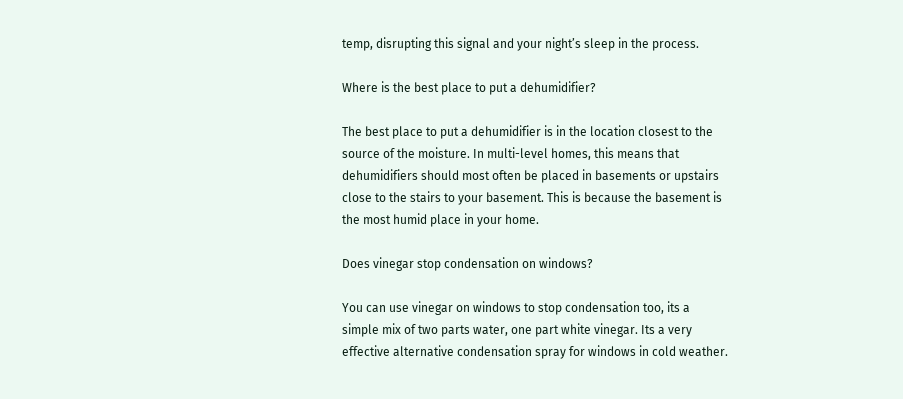temp, disrupting this signal and your night’s sleep in the process.

Where is the best place to put a dehumidifier?

The best place to put a dehumidifier is in the location closest to the source of the moisture. In multi-level homes, this means that dehumidifiers should most often be placed in basements or upstairs close to the stairs to your basement. This is because the basement is the most humid place in your home.

Does vinegar stop condensation on windows?

You can use vinegar on windows to stop condensation too, its a simple mix of two parts water, one part white vinegar. Its a very effective alternative condensation spray for windows in cold weather.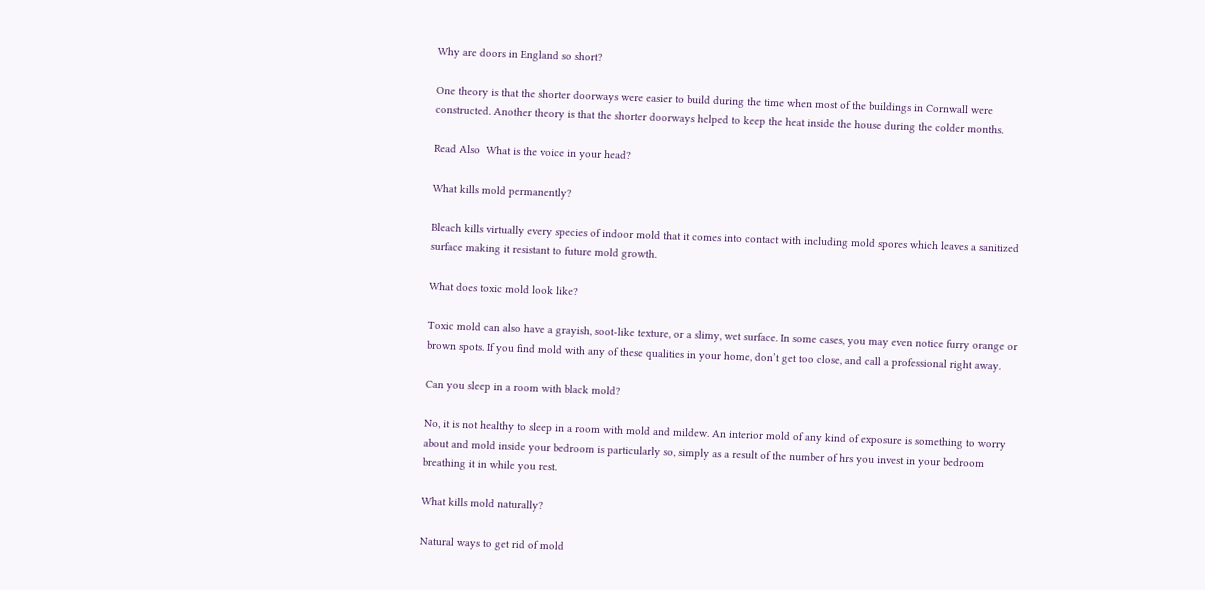Why are doors in England so short?

One theory is that the shorter doorways were easier to build during the time when most of the buildings in Cornwall were constructed. Another theory is that the shorter doorways helped to keep the heat inside the house during the colder months.

Read Also  What is the voice in your head?

What kills mold permanently?

Bleach kills virtually every species of indoor mold that it comes into contact with including mold spores which leaves a sanitized surface making it resistant to future mold growth.

What does toxic mold look like?

Toxic mold can also have a grayish, soot-like texture, or a slimy, wet surface. In some cases, you may even notice furry orange or brown spots. If you find mold with any of these qualities in your home, don’t get too close, and call a professional right away.

Can you sleep in a room with black mold?

No, it is not healthy to sleep in a room with mold and mildew. An interior mold of any kind of exposure is something to worry about and mold inside your bedroom is particularly so, simply as a result of the number of hrs you invest in your bedroom breathing it in while you rest.

What kills mold naturally?

Natural ways to get rid of mold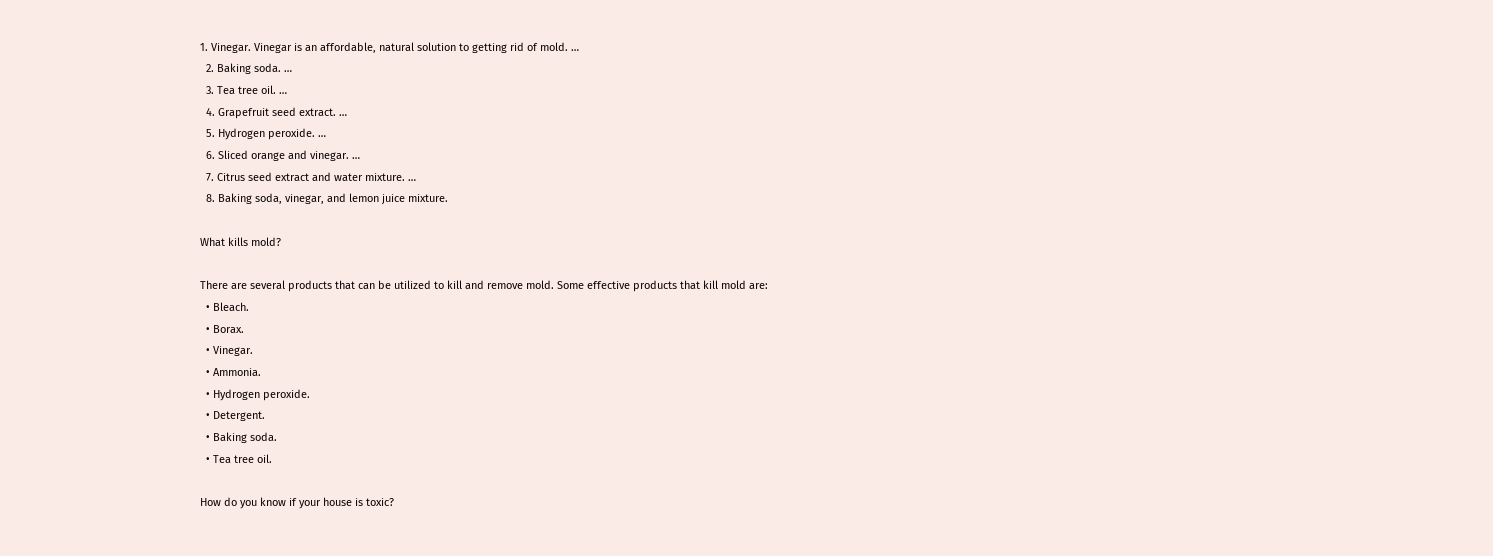1. Vinegar. Vinegar is an affordable, natural solution to getting rid of mold. …
  2. Baking soda. …
  3. Tea tree oil. …
  4. Grapefruit seed extract. …
  5. Hydrogen peroxide. …
  6. Sliced orange and vinegar. …
  7. Citrus seed extract and water mixture. …
  8. Baking soda, vinegar, and lemon juice mixture.

What kills mold?

There are several products that can be utilized to kill and remove mold. Some effective products that kill mold are:
  • Bleach.
  • Borax.
  • Vinegar.
  • Ammonia.
  • Hydrogen peroxide.
  • Detergent.
  • Baking soda.
  • Tea tree oil.

How do you know if your house is toxic?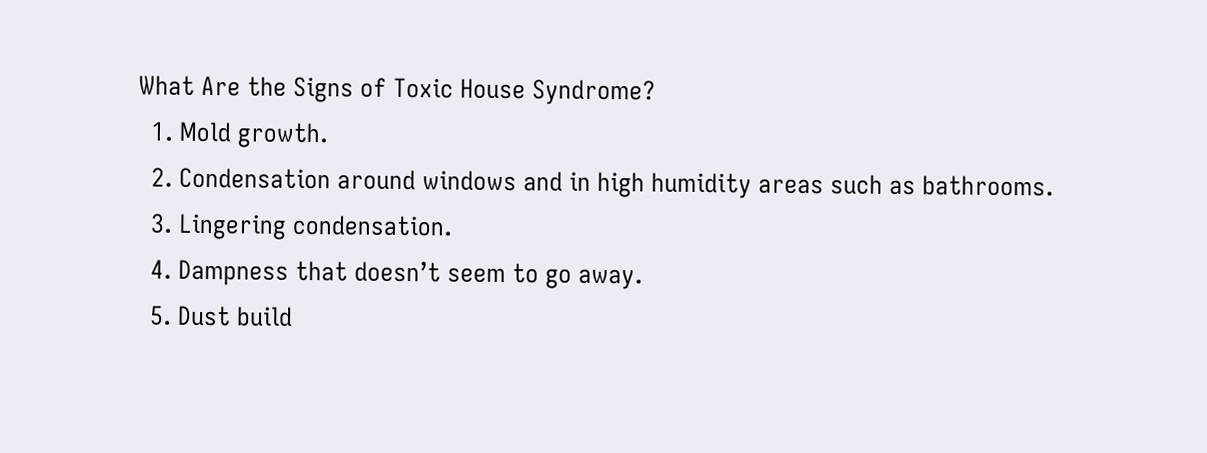What Are the Signs of Toxic House Syndrome?
  1. Mold growth.
  2. Condensation around windows and in high humidity areas such as bathrooms.
  3. Lingering condensation.
  4. Dampness that doesn’t seem to go away.
  5. Dust build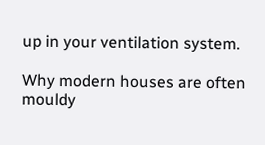up in your ventilation system.

Why modern houses are often mouldy